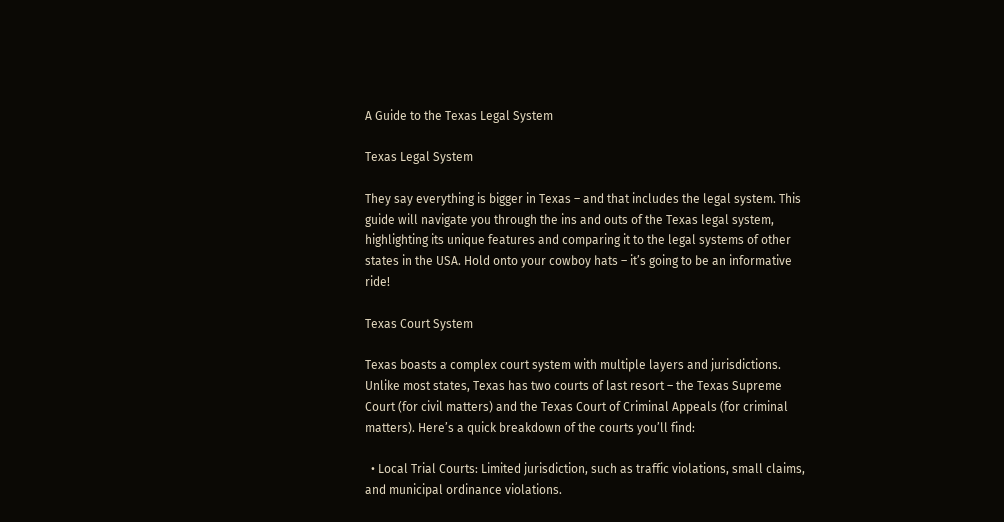A Guide to the Texas Legal System

Texas Legal System

They say everything is bigger in Texas – and that includes the legal system. This guide will navigate you through the ins and outs of the Texas legal system, highlighting its unique features and comparing it to the legal systems of other states in the USA. Hold onto your cowboy hats – it’s going to be an informative ride!

Texas Court System

Texas boasts a complex court system with multiple layers and jurisdictions. Unlike most states, Texas has two courts of last resort – the Texas Supreme Court (for civil matters) and the Texas Court of Criminal Appeals (for criminal matters). Here’s a quick breakdown of the courts you’ll find:

  • Local Trial Courts: Limited jurisdiction, such as traffic violations, small claims, and municipal ordinance violations.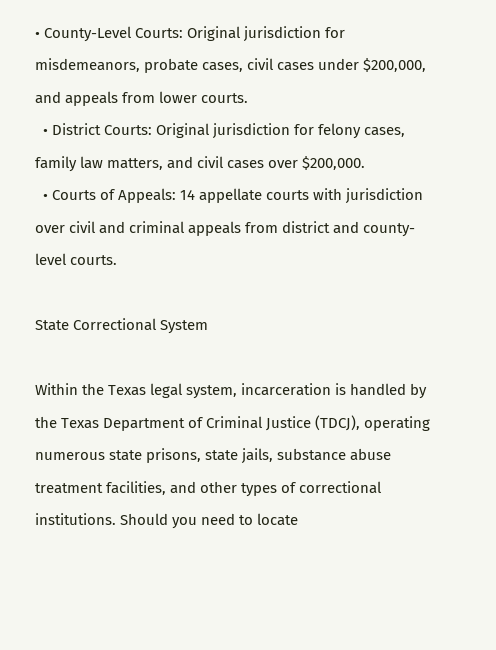• County-Level Courts: Original jurisdiction for misdemeanors, probate cases, civil cases under $200,000, and appeals from lower courts.
  • District Courts: Original jurisdiction for felony cases, family law matters, and civil cases over $200,000.
  • Courts of Appeals: 14 appellate courts with jurisdiction over civil and criminal appeals from district and county-level courts.

State Correctional System

Within the Texas legal system, incarceration is handled by the Texas Department of Criminal Justice (TDCJ), operating numerous state prisons, state jails, substance abuse treatment facilities, and other types of correctional institutions. Should you need to locate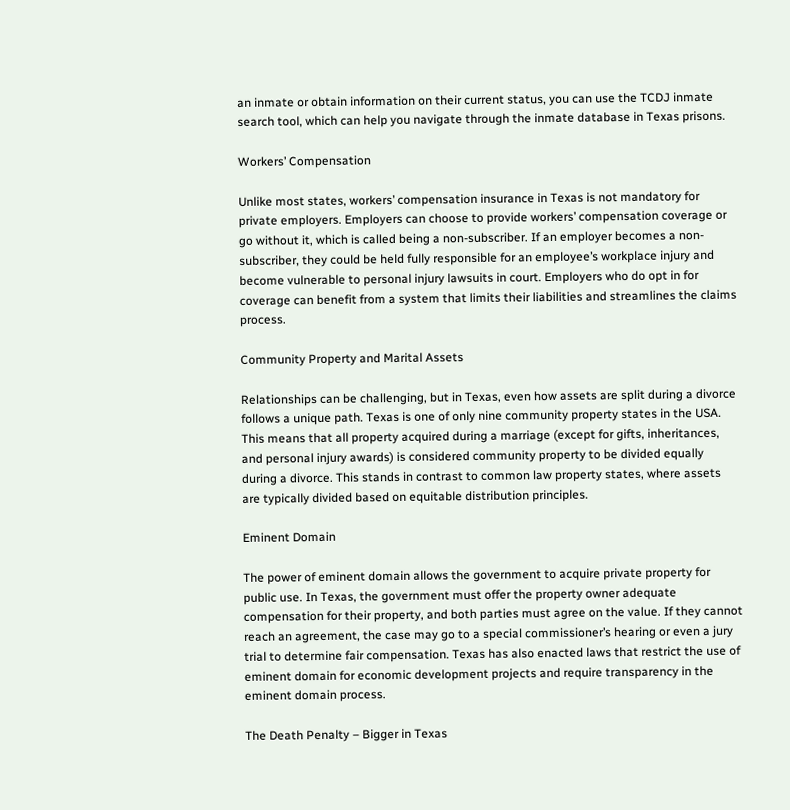an inmate or obtain information on their current status, you can use the TCDJ inmate search tool, which can help you navigate through the inmate database in Texas prisons.

Workers’ Compensation

Unlike most states, workers’ compensation insurance in Texas is not mandatory for private employers. Employers can choose to provide workers’ compensation coverage or go without it, which is called being a non-subscriber. If an employer becomes a non-subscriber, they could be held fully responsible for an employee’s workplace injury and become vulnerable to personal injury lawsuits in court. Employers who do opt in for coverage can benefit from a system that limits their liabilities and streamlines the claims process.

Community Property and Marital Assets

Relationships can be challenging, but in Texas, even how assets are split during a divorce follows a unique path. Texas is one of only nine community property states in the USA. This means that all property acquired during a marriage (except for gifts, inheritances, and personal injury awards) is considered community property to be divided equally during a divorce. This stands in contrast to common law property states, where assets are typically divided based on equitable distribution principles.

Eminent Domain

The power of eminent domain allows the government to acquire private property for public use. In Texas, the government must offer the property owner adequate compensation for their property, and both parties must agree on the value. If they cannot reach an agreement, the case may go to a special commissioner’s hearing or even a jury trial to determine fair compensation. Texas has also enacted laws that restrict the use of eminent domain for economic development projects and require transparency in the eminent domain process.

The Death Penalty – Bigger in Texas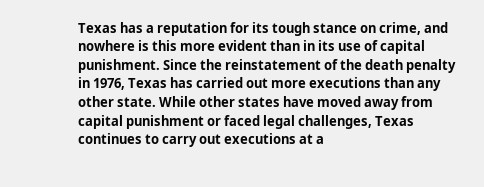Texas has a reputation for its tough stance on crime, and nowhere is this more evident than in its use of capital punishment. Since the reinstatement of the death penalty in 1976, Texas has carried out more executions than any other state. While other states have moved away from capital punishment or faced legal challenges, Texas continues to carry out executions at a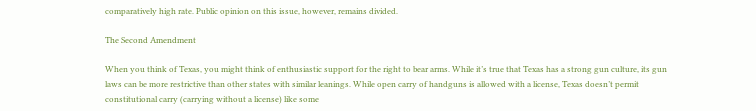comparatively high rate. Public opinion on this issue, however, remains divided.

The Second Amendment

When you think of Texas, you might think of enthusiastic support for the right to bear arms. While it’s true that Texas has a strong gun culture, its gun laws can be more restrictive than other states with similar leanings. While open carry of handguns is allowed with a license, Texas doesn’t permit constitutional carry (carrying without a license) like some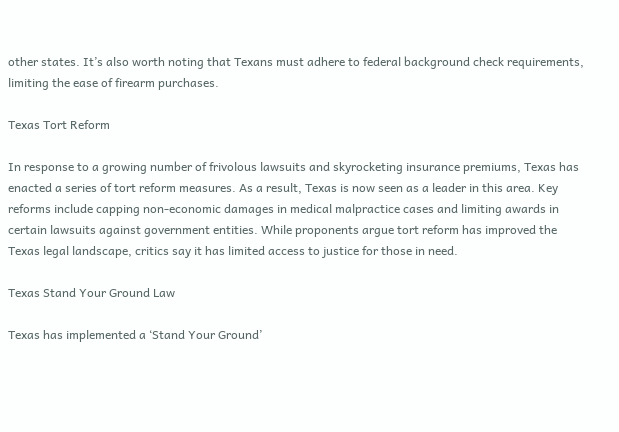other states. It’s also worth noting that Texans must adhere to federal background check requirements, limiting the ease of firearm purchases.

Texas Tort Reform

In response to a growing number of frivolous lawsuits and skyrocketing insurance premiums, Texas has enacted a series of tort reform measures. As a result, Texas is now seen as a leader in this area. Key reforms include capping non-economic damages in medical malpractice cases and limiting awards in certain lawsuits against government entities. While proponents argue tort reform has improved the Texas legal landscape, critics say it has limited access to justice for those in need.

Texas Stand Your Ground Law

Texas has implemented a ‘Stand Your Ground’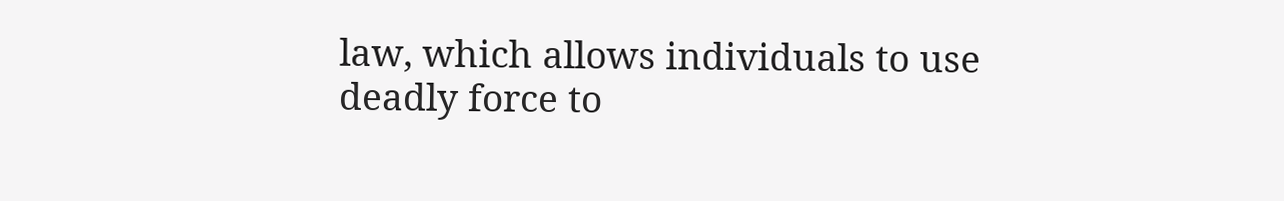law, which allows individuals to use deadly force to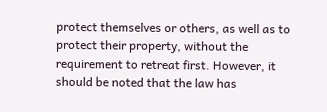protect themselves or others, as well as to protect their property, without the requirement to retreat first. However, it should be noted that the law has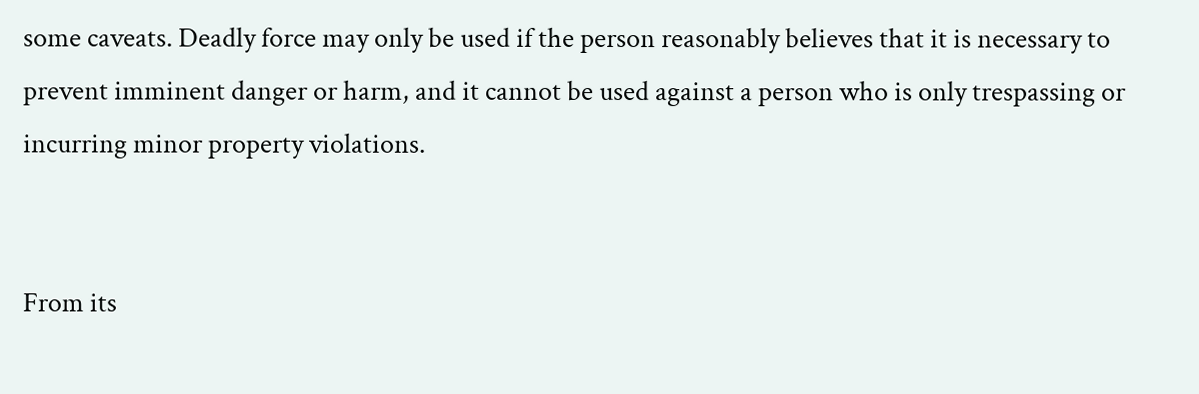some caveats. Deadly force may only be used if the person reasonably believes that it is necessary to prevent imminent danger or harm, and it cannot be used against a person who is only trespassing or incurring minor property violations.


From its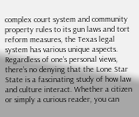complex court system and community property rules to its gun laws and tort reform measures, the Texas legal system has various unique aspects. Regardless of one’s personal views, there’s no denying that the Lone Star State is a fascinating study of how law and culture interact. Whether a citizen or simply a curious reader, you can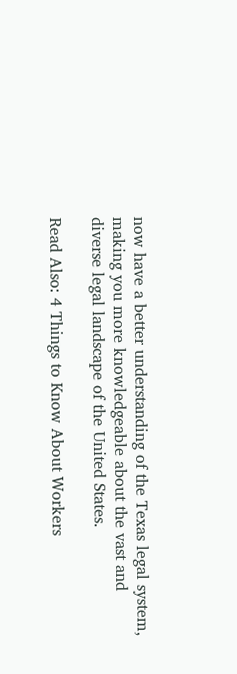now have a better understanding of the Texas legal system, making you more knowledgeable about the vast and diverse legal landscape of the United States.

Read Also: 4 Things to Know About Workers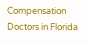Compensation Doctors in Florida